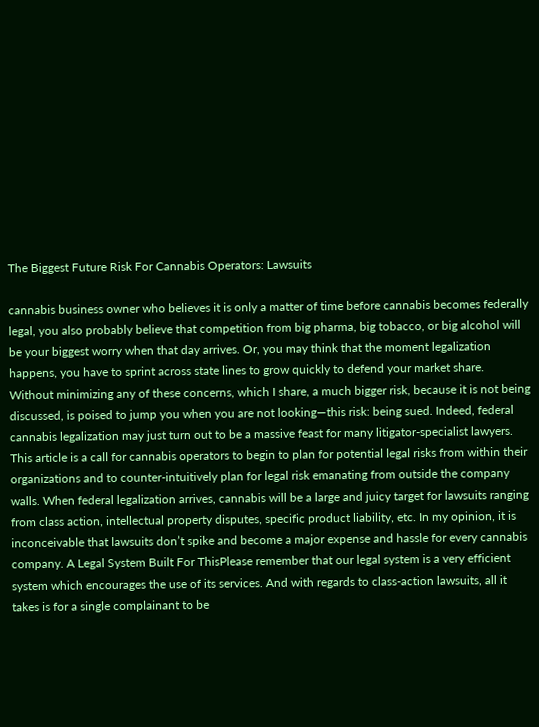The Biggest Future Risk For Cannabis Operators: Lawsuits

cannabis business owner who believes it is only a matter of time before cannabis becomes federally legal, you also probably believe that competition from big pharma, big tobacco, or big alcohol will be your biggest worry when that day arrives. Or, you may think that the moment legalization happens, you have to sprint across state lines to grow quickly to defend your market share. Without minimizing any of these concerns, which I share, a much bigger risk, because it is not being discussed, is poised to jump you when you are not looking—this risk: being sued. Indeed, federal cannabis legalization may just turn out to be a massive feast for many litigator-specialist lawyers. This article is a call for cannabis operators to begin to plan for potential legal risks from within their organizations and to counter-intuitively plan for legal risk emanating from outside the company walls. When federal legalization arrives, cannabis will be a large and juicy target for lawsuits ranging from class action, intellectual property disputes, specific product liability, etc. In my opinion, it is inconceivable that lawsuits don’t spike and become a major expense and hassle for every cannabis company. A Legal System Built For ThisPlease remember that our legal system is a very efficient system which encourages the use of its services. And with regards to class-action lawsuits, all it takes is for a single complainant to be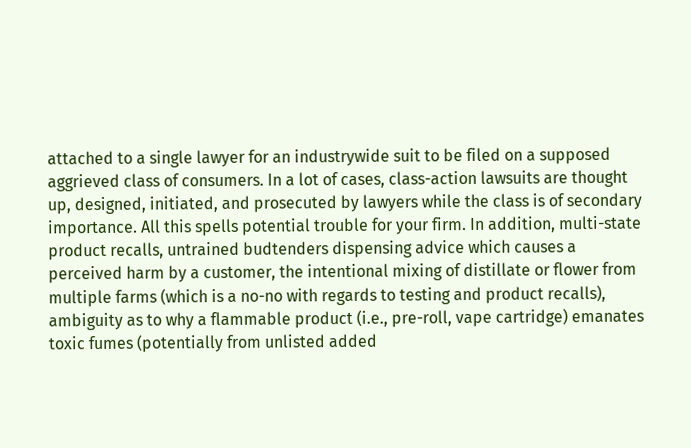attached to a single lawyer for an industrywide suit to be filed on a supposed aggrieved class of consumers. In a lot of cases, class-action lawsuits are thought up, designed, initiated, and prosecuted by lawyers while the class is of secondary importance. All this spells potential trouble for your firm. In addition, multi-state product recalls, untrained budtenders dispensing advice which causes a perceived harm by a customer, the intentional mixing of distillate or flower from multiple farms (which is a no-no with regards to testing and product recalls), ambiguity as to why a flammable product (i.e., pre-roll, vape cartridge) emanates toxic fumes (potentially from unlisted added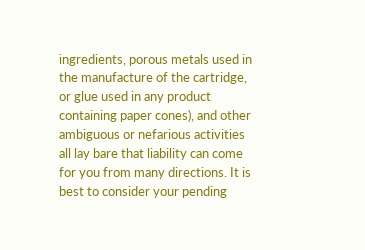ingredients, porous metals used in the manufacture of the cartridge, or glue used in any product containing paper cones), and other ambiguous or nefarious activities all lay bare that liability can come for you from many directions. It is best to consider your pending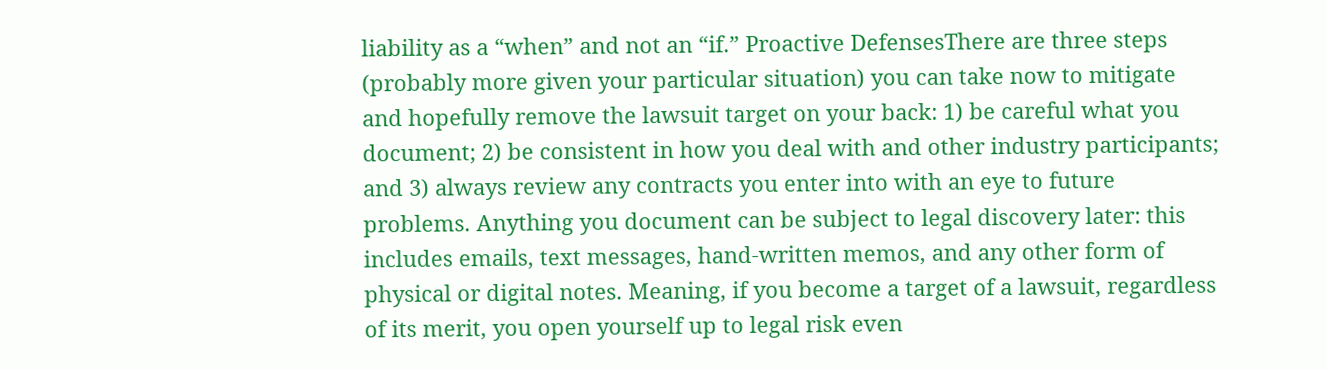liability as a “when” and not an “if.” Proactive DefensesThere are three steps (probably more given your particular situation) you can take now to mitigate and hopefully remove the lawsuit target on your back: 1) be careful what you document; 2) be consistent in how you deal with and other industry participants; and 3) always review any contracts you enter into with an eye to future problems. Anything you document can be subject to legal discovery later: this includes emails, text messages, hand-written memos, and any other form of physical or digital notes. Meaning, if you become a target of a lawsuit, regardless of its merit, you open yourself up to legal risk even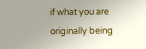if what you are originally being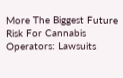More The Biggest Future Risk For Cannabis Operators: Lawsuits